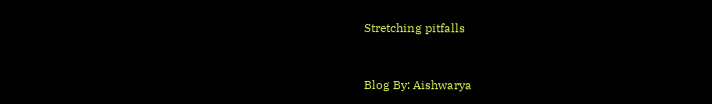Stretching pitfalls


Blog By: Aishwarya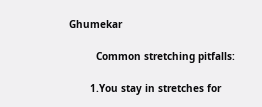Ghumekar

         Common stretching pitfalls:

       1.You stay in stretches for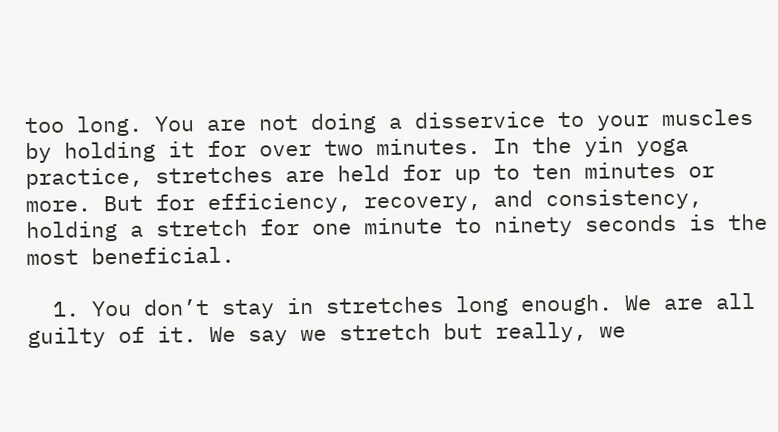too long. You are not doing a disservice to your muscles by holding it for over two minutes. In the yin yoga practice, stretches are held for up to ten minutes or more. But for efficiency, recovery, and consistency, holding a stretch for one minute to ninety seconds is the most beneficial.

  1. You don’t stay in stretches long enough. We are all guilty of it. We say we stretch but really, we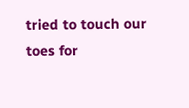tried to touch our toes for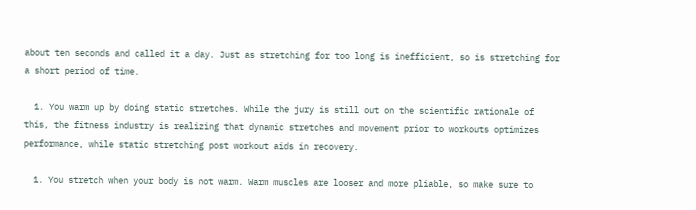about ten seconds and called it a day. Just as stretching for too long is inefficient, so is stretching for a short period of time.

  1. You warm up by doing static stretches. While the jury is still out on the scientific rationale of this, the fitness industry is realizing that dynamic stretches and movement prior to workouts optimizes performance, while static stretching post workout aids in recovery.

  1. You stretch when your body is not warm. Warm muscles are looser and more pliable, so make sure to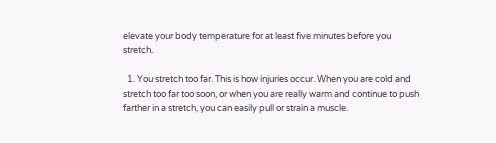elevate your body temperature for at least five minutes before you stretch.

  1. You stretch too far. This is how injuries occur. When you are cold and stretch too far too soon, or when you are really warm and continue to push farther in a stretch, you can easily pull or strain a muscle.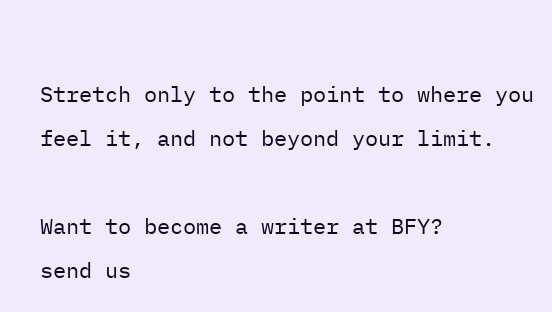Stretch only to the point to where you feel it, and not beyond your limit.

Want to become a writer at BFY?
send us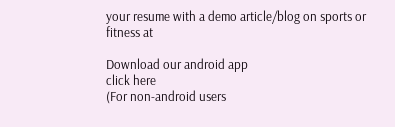your resume with a demo article/blog on sports or fitness at

Download our android app
click here
(For non-android users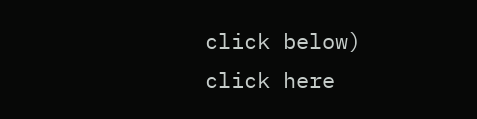click below)
click here